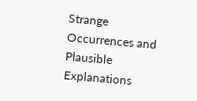Strange Occurrences and Plausible Explanations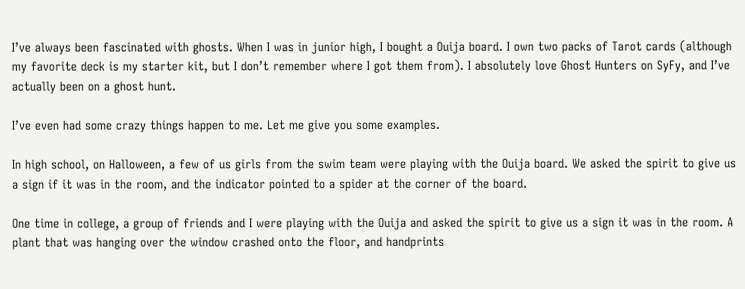I’ve always been fascinated with ghosts. When I was in junior high, I bought a Ouija board. I own two packs of Tarot cards (although my favorite deck is my starter kit, but I don’t remember where I got them from). I absolutely love Ghost Hunters on SyFy, and I’ve actually been on a ghost hunt.

I’ve even had some crazy things happen to me. Let me give you some examples.

In high school, on Halloween, a few of us girls from the swim team were playing with the Ouija board. We asked the spirit to give us a sign if it was in the room, and the indicator pointed to a spider at the corner of the board.

One time in college, a group of friends and I were playing with the Ouija and asked the spirit to give us a sign it was in the room. A plant that was hanging over the window crashed onto the floor, and handprints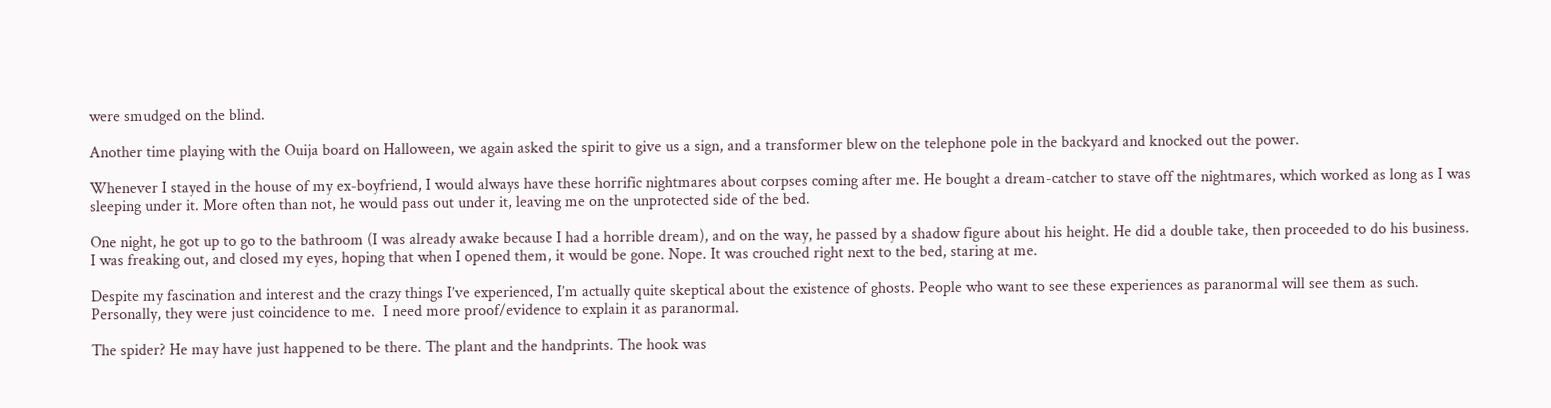were smudged on the blind.

Another time playing with the Ouija board on Halloween, we again asked the spirit to give us a sign, and a transformer blew on the telephone pole in the backyard and knocked out the power.

Whenever I stayed in the house of my ex-boyfriend, I would always have these horrific nightmares about corpses coming after me. He bought a dream-catcher to stave off the nightmares, which worked as long as I was sleeping under it. More often than not, he would pass out under it, leaving me on the unprotected side of the bed.

One night, he got up to go to the bathroom (I was already awake because I had a horrible dream), and on the way, he passed by a shadow figure about his height. He did a double take, then proceeded to do his business. I was freaking out, and closed my eyes, hoping that when I opened them, it would be gone. Nope. It was crouched right next to the bed, staring at me.

Despite my fascination and interest and the crazy things I’ve experienced, I’m actually quite skeptical about the existence of ghosts. People who want to see these experiences as paranormal will see them as such.  Personally, they were just coincidence to me.  I need more proof/evidence to explain it as paranormal.

The spider? He may have just happened to be there. The plant and the handprints. The hook was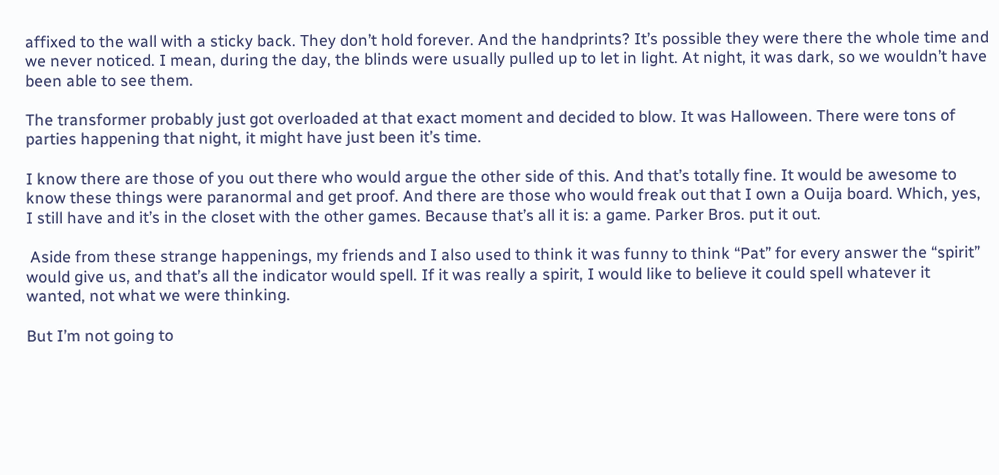affixed to the wall with a sticky back. They don’t hold forever. And the handprints? It’s possible they were there the whole time and we never noticed. I mean, during the day, the blinds were usually pulled up to let in light. At night, it was dark, so we wouldn’t have been able to see them.

The transformer probably just got overloaded at that exact moment and decided to blow. It was Halloween. There were tons of parties happening that night, it might have just been it’s time.

I know there are those of you out there who would argue the other side of this. And that’s totally fine. It would be awesome to know these things were paranormal and get proof. And there are those who would freak out that I own a Ouija board. Which, yes, I still have and it’s in the closet with the other games. Because that’s all it is: a game. Parker Bros. put it out.

 Aside from these strange happenings, my friends and I also used to think it was funny to think “Pat” for every answer the “spirit” would give us, and that’s all the indicator would spell. If it was really a spirit, I would like to believe it could spell whatever it wanted, not what we were thinking.

But I’m not going to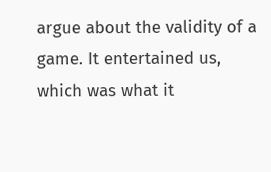argue about the validity of a game. It entertained us, which was what it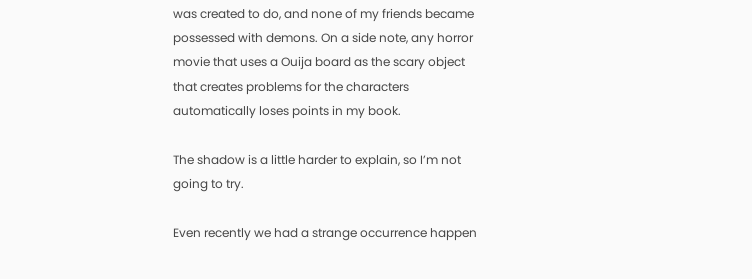was created to do, and none of my friends became possessed with demons. On a side note, any horror movie that uses a Ouija board as the scary object that creates problems for the characters automatically loses points in my book.

The shadow is a little harder to explain, so I’m not going to try.

Even recently we had a strange occurrence happen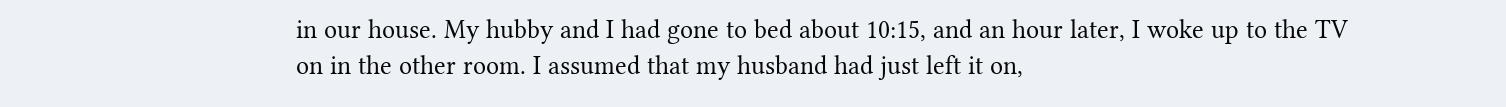in our house. My hubby and I had gone to bed about 10:15, and an hour later, I woke up to the TV on in the other room. I assumed that my husband had just left it on,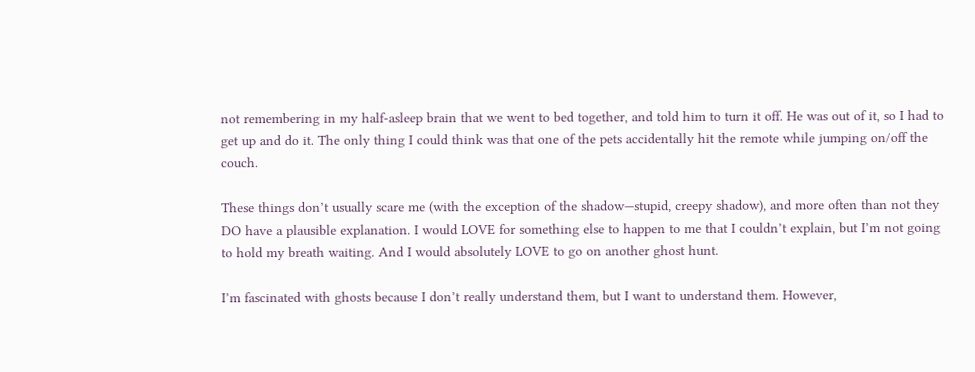not remembering in my half-asleep brain that we went to bed together, and told him to turn it off. He was out of it, so I had to get up and do it. The only thing I could think was that one of the pets accidentally hit the remote while jumping on/off the couch.

These things don’t usually scare me (with the exception of the shadow—stupid, creepy shadow), and more often than not they DO have a plausible explanation. I would LOVE for something else to happen to me that I couldn’t explain, but I’m not going to hold my breath waiting. And I would absolutely LOVE to go on another ghost hunt.

I’m fascinated with ghosts because I don’t really understand them, but I want to understand them. However,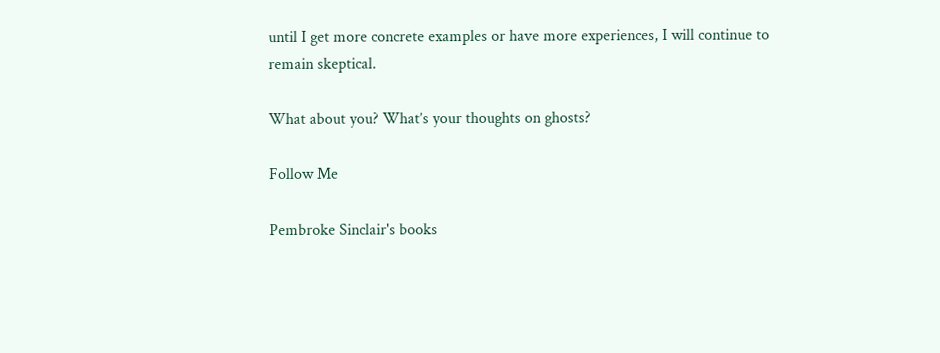until I get more concrete examples or have more experiences, I will continue to remain skeptical.

What about you? What’s your thoughts on ghosts?

Follow Me

Pembroke Sinclair's books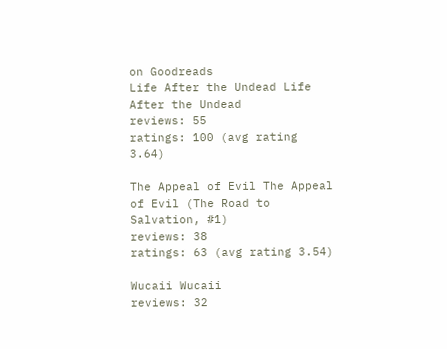on Goodreads
Life After the Undead Life After the Undead
reviews: 55
ratings: 100 (avg rating 3.64)

The Appeal of Evil The Appeal of Evil (The Road to Salvation, #1)
reviews: 38
ratings: 63 (avg rating 3.54)

Wucaii Wucaii
reviews: 32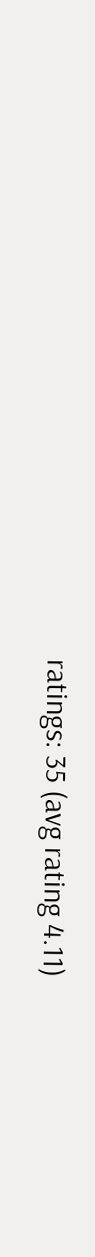ratings: 35 (avg rating 4.11)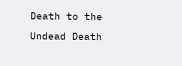Death to the Undead Death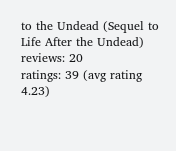to the Undead (Sequel to Life After the Undead)
reviews: 20
ratings: 39 (avg rating 4.23)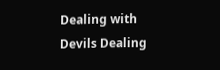Dealing with Devils Dealing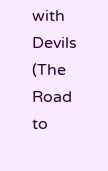with Devils (The Road to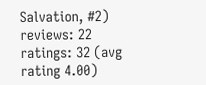Salvation, #2)
reviews: 22
ratings: 32 (avg rating 4.00)